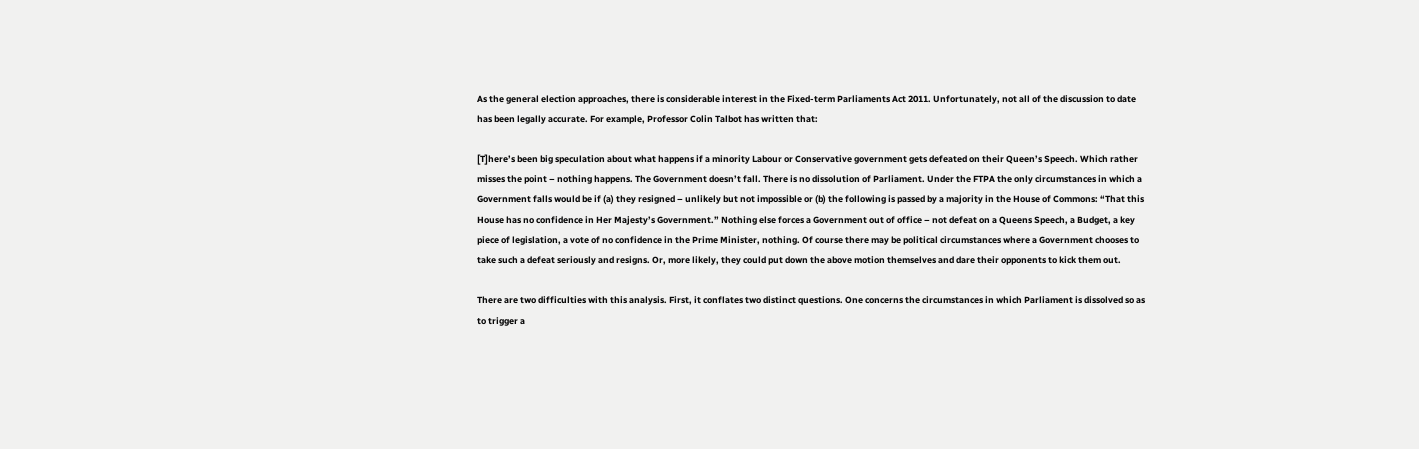As the general election approaches, there is considerable interest in the Fixed-term Parliaments Act 2011. Unfortunately, not all of the discussion to date has been legally accurate. For example, Professor Colin Talbot has written that:

[T]here’s been big speculation about what happens if a minority Labour or Conservative government gets defeated on their Queen’s Speech. Which rather misses the point – nothing happens. The Government doesn’t fall. There is no dissolution of Parliament. Under the FTPA the only circumstances in which a Government falls would be if (a) they resigned – unlikely but not impossible or (b) the following is passed by a majority in the House of Commons: “That this House has no confidence in Her Majesty’s Government.” Nothing else forces a Government out of office – not defeat on a Queens Speech, a Budget, a key piece of legislation, a vote of no confidence in the Prime Minister, nothing. Of course there may be political circumstances where a Government chooses to take such a defeat seriously and resigns. Or, more likely, they could put down the above motion themselves and dare their opponents to kick them out.

There are two difficulties with this analysis. First, it conflates two distinct questions. One concerns the circumstances in which Parliament is dissolved so as to trigger a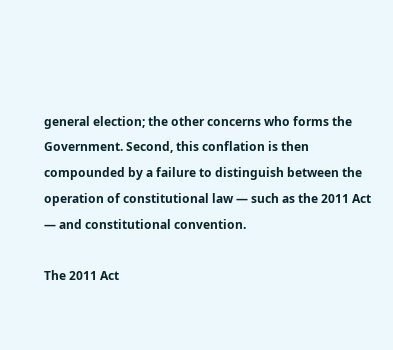general election; the other concerns who forms the Government. Second, this conflation is then compounded by a failure to distinguish between the operation of constitutional law — such as the 2011 Act — and constitutional convention.

The 2011 Act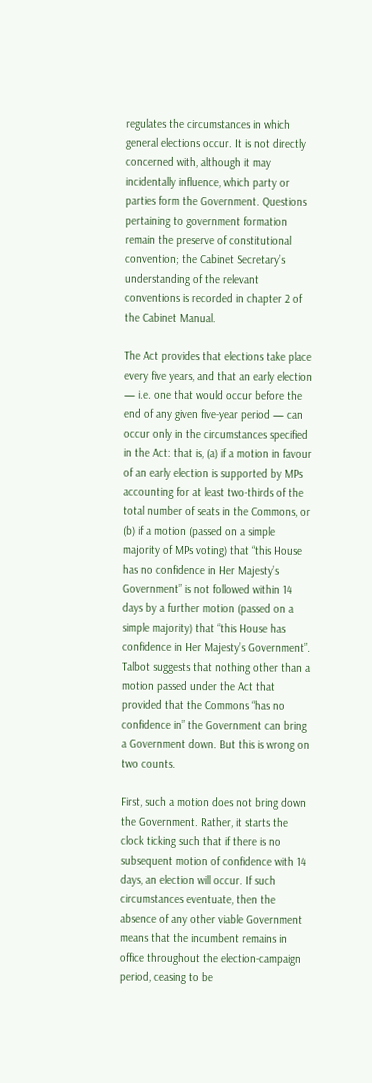regulates the circumstances in which general elections occur. It is not directly concerned with, although it may incidentally influence, which party or parties form the Government. Questions pertaining to government formation remain the preserve of constitutional convention; the Cabinet Secretary’s understanding of the relevant conventions is recorded in chapter 2 of the Cabinet Manual.

The Act provides that elections take place every five years, and that an early election — i.e. one that would occur before the end of any given five-year period — can occur only in the circumstances specified in the Act: that is, (a) if a motion in favour of an early election is supported by MPs accounting for at least two-thirds of the total number of seats in the Commons, or (b) if a motion (passed on a simple majority of MPs voting) that “this House has no confidence in Her Majesty’s Government” is not followed within 14 days by a further motion (passed on a simple majority) that “this House has confidence in Her Majesty’s Government”. Talbot suggests that nothing other than a motion passed under the Act that provided that the Commons “has no confidence in” the Government can bring a Government down. But this is wrong on two counts.

First, such a motion does not bring down the Government. Rather, it starts the clock ticking such that if there is no subsequent motion of confidence with 14 days, an election will occur. If such circumstances eventuate, then the absence of any other viable Government means that the incumbent remains in office throughout the election-campaign period, ceasing to be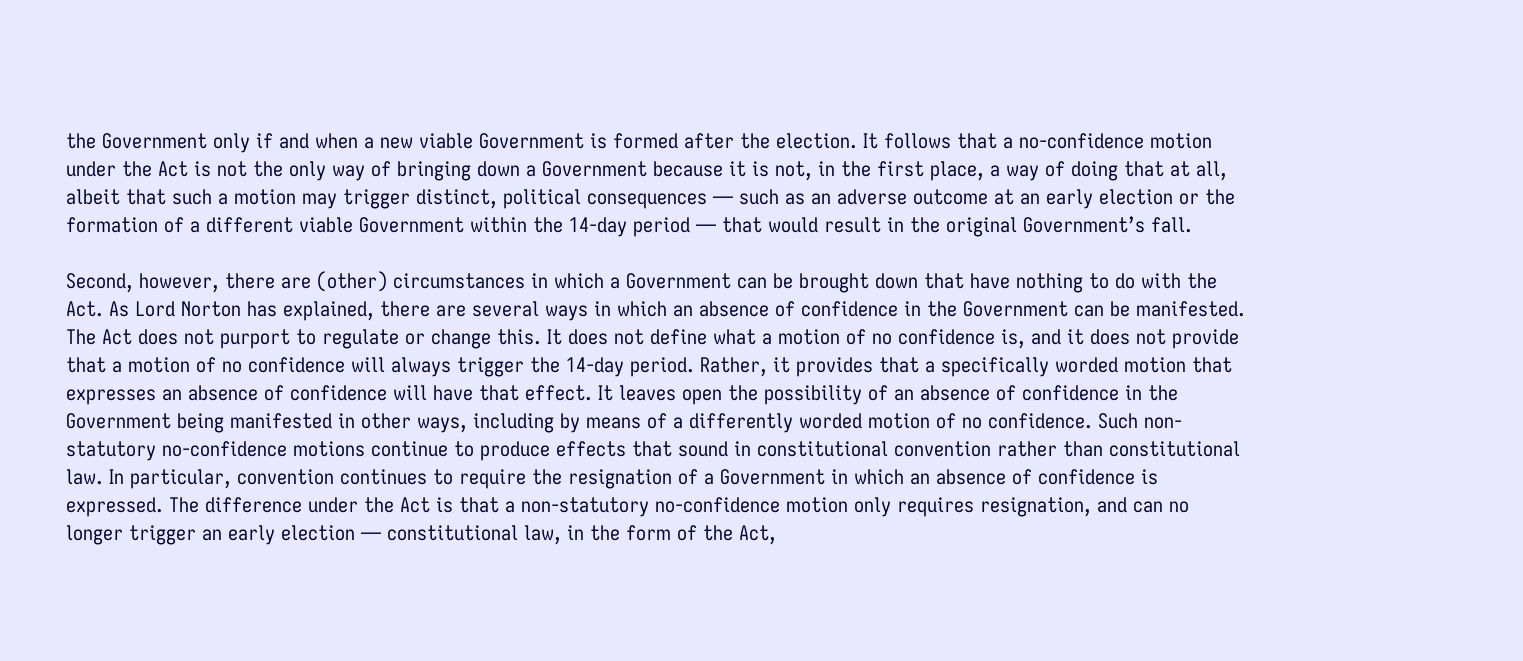the Government only if and when a new viable Government is formed after the election. It follows that a no-confidence motion under the Act is not the only way of bringing down a Government because it is not, in the first place, a way of doing that at all, albeit that such a motion may trigger distinct, political consequences — such as an adverse outcome at an early election or the formation of a different viable Government within the 14-day period — that would result in the original Government’s fall.

Second, however, there are (other) circumstances in which a Government can be brought down that have nothing to do with the Act. As Lord Norton has explained, there are several ways in which an absence of confidence in the Government can be manifested. The Act does not purport to regulate or change this. It does not define what a motion of no confidence is, and it does not provide that a motion of no confidence will always trigger the 14-day period. Rather, it provides that a specifically worded motion that expresses an absence of confidence will have that effect. It leaves open the possibility of an absence of confidence in the Government being manifested in other ways, including by means of a differently worded motion of no confidence. Such non-statutory no-confidence motions continue to produce effects that sound in constitutional convention rather than constitutional law. In particular, convention continues to require the resignation of a Government in which an absence of confidence is expressed. The difference under the Act is that a non-statutory no-confidence motion only requires resignation, and can no longer trigger an early election — constitutional law, in the form of the Act,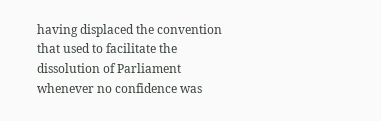having displaced the convention that used to facilitate the dissolution of Parliament whenever no confidence was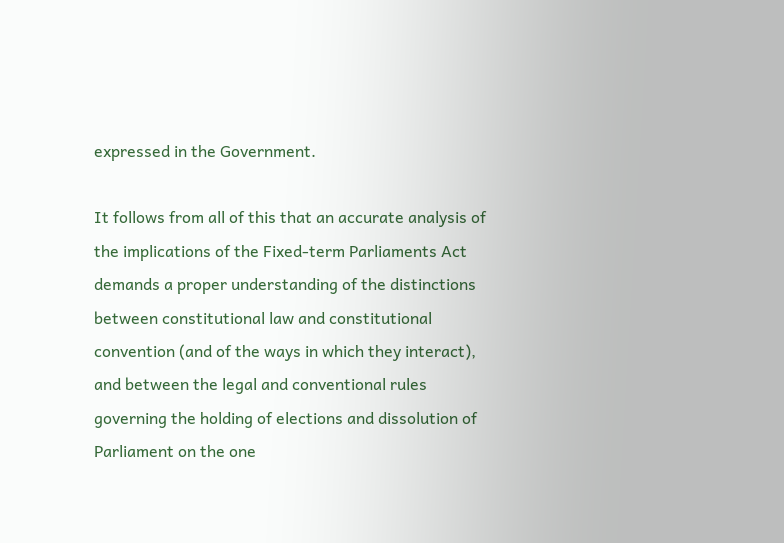expressed in the Government.

It follows from all of this that an accurate analysis of the implications of the Fixed-term Parliaments Act demands a proper understanding of the distinctions between constitutional law and constitutional convention (and of the ways in which they interact), and between the legal and conventional rules governing the holding of elections and dissolution of Parliament on the one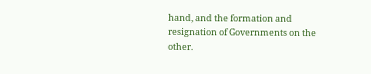hand, and the formation and resignation of Governments on the other.